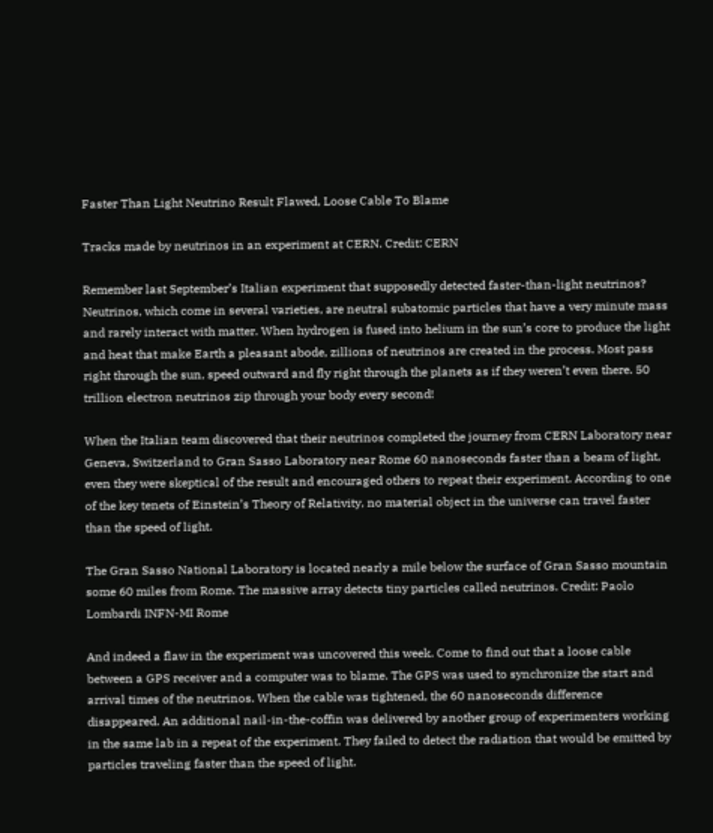Faster Than Light Neutrino Result Flawed, Loose Cable To Blame

Tracks made by neutrinos in an experiment at CERN. Credit: CERN

Remember last September’s Italian experiment that supposedly detected faster-than-light neutrinos?  Neutrinos, which come in several varieties, are neutral subatomic particles that have a very minute mass and rarely interact with matter. When hydrogen is fused into helium in the sun’s core to produce the light and heat that make Earth a pleasant abode, zillions of neutrinos are created in the process. Most pass right through the sun, speed outward and fly right through the planets as if they weren’t even there. 50 trillion electron neutrinos zip through your body every second!

When the Italian team discovered that their neutrinos completed the journey from CERN Laboratory near Geneva, Switzerland to Gran Sasso Laboratory near Rome 60 nanoseconds faster than a beam of light, even they were skeptical of the result and encouraged others to repeat their experiment. According to one of the key tenets of Einstein’s Theory of Relativity, no material object in the universe can travel faster than the speed of light.

The Gran Sasso National Laboratory is located nearly a mile below the surface of Gran Sasso mountain some 60 miles from Rome. The massive array detects tiny particles called neutrinos. Credit: Paolo Lombardi INFN-MI Rome

And indeed a flaw in the experiment was uncovered this week. Come to find out that a loose cable between a GPS receiver and a computer was to blame. The GPS was used to synchronize the start and arrival times of the neutrinos. When the cable was tightened, the 60 nanoseconds difference disappeared. An additional nail-in-the-coffin was delivered by another group of experimenters working in the same lab in a repeat of the experiment. They failed to detect the radiation that would be emitted by particles traveling faster than the speed of light.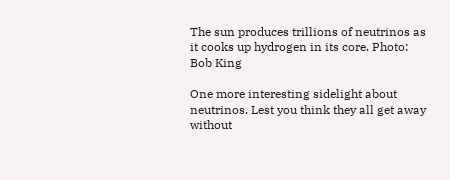The sun produces trillions of neutrinos as it cooks up hydrogen in its core. Photo: Bob King

One more interesting sidelight about neutrinos. Lest you think they all get away without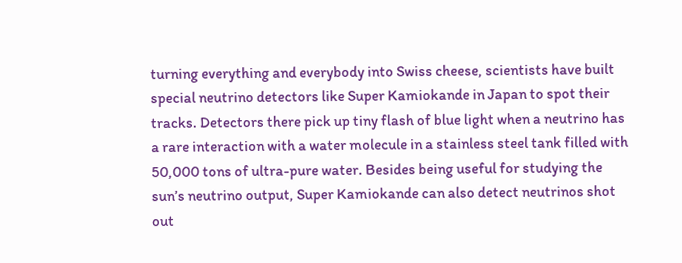turning everything and everybody into Swiss cheese, scientists have built special neutrino detectors like Super Kamiokande in Japan to spot their tracks. Detectors there pick up tiny flash of blue light when a neutrino has a rare interaction with a water molecule in a stainless steel tank filled with 50,000 tons of ultra-pure water. Besides being useful for studying the sun’s neutrino output, Super Kamiokande can also detect neutrinos shot out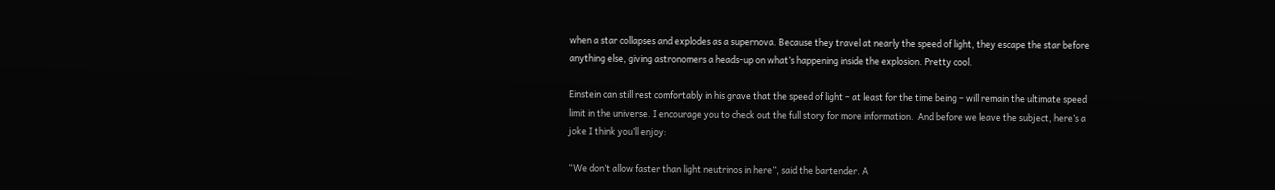when a star collapses and explodes as a supernova. Because they travel at nearly the speed of light, they escape the star before anything else, giving astronomers a heads-up on what’s happening inside the explosion. Pretty cool.

Einstein can still rest comfortably in his grave that the speed of light – at least for the time being – will remain the ultimate speed limit in the universe. I encourage you to check out the full story for more information.  And before we leave the subject, here’s a  joke I think you’ll enjoy:

“We don’t allow faster than light neutrinos in here”, said the bartender. A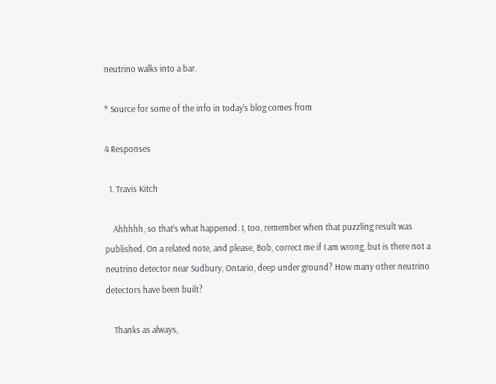neutrino walks into a bar.

* Source for some of the info in today’s blog comes from

4 Responses

  1. Travis Kitch

    Ahhhhh, so that’s what happened. I, too, remember when that puzzling result was published. On a related note, and please, Bob, correct me if I am wrong, but is there not a neutrino detector near Sudbury, Ontario, deep under ground? How many other neutrino detectors have been built?

    Thanks as always,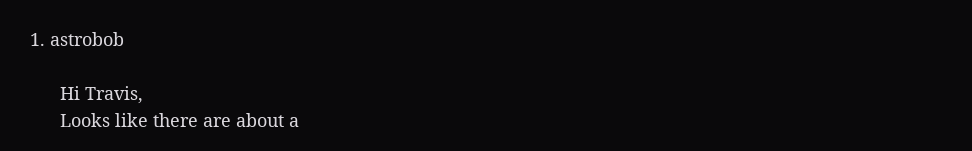1. astrobob

      Hi Travis,
      Looks like there are about a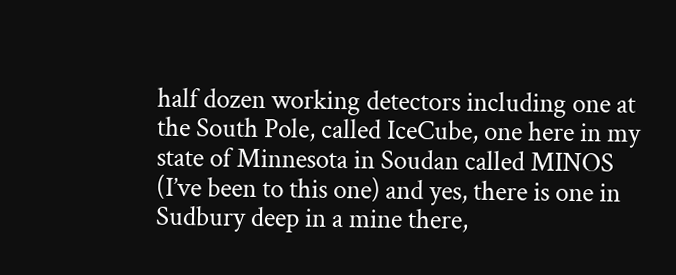half dozen working detectors including one at the South Pole, called IceCube, one here in my state of Minnesota in Soudan called MINOS (I’ve been to this one) and yes, there is one in Sudbury deep in a mine there,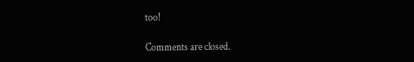too!

Comments are closed.